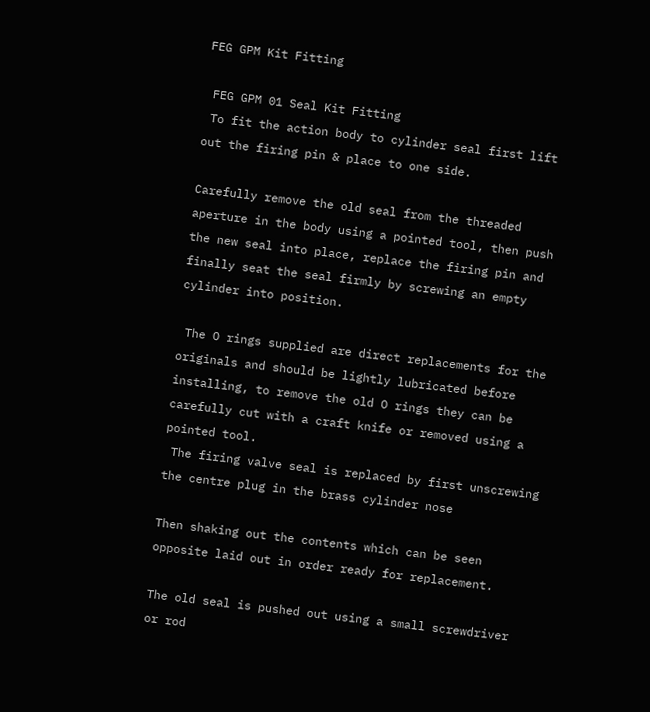FEG GPM Kit Fitting

 FEG GPM 01 Seal Kit Fitting
 To fit the action body to cylinder seal first lift out the firing pin & place to one side.

Carefully remove the old seal from the threaded aperture in the body using a pointed tool, then push the new seal into place, replace the firing pin and finally seat the seal firmly by screwing an empty cylinder into position.

 The O rings supplied are direct replacements for the originals and should be lightly lubricated before installing, to remove the old O rings they can be carefully cut with a craft knife or removed using a pointed tool.
 The firing valve seal is replaced by first unscrewing the centre plug in the brass cylinder nose

Then shaking out the contents which can be seen opposite laid out in order ready for replacement.

The old seal is pushed out using a small screwdriver or rod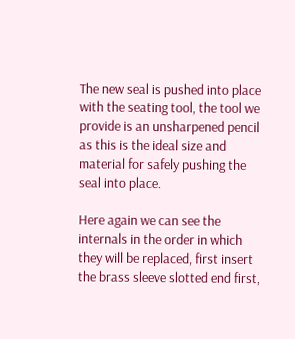The new seal is pushed into place with the seating tool, the tool we provide is an unsharpened pencil as this is the ideal size and material for safely pushing the seal into place.

Here again we can see the internals in the order in which they will be replaced, first insert the brass sleeve slotted end first,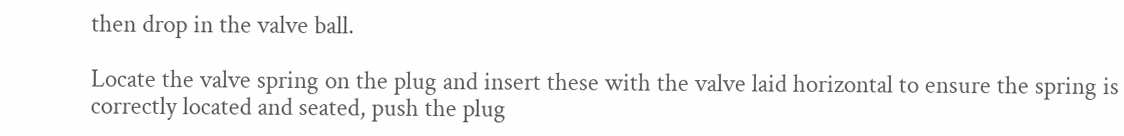then drop in the valve ball.

Locate the valve spring on the plug and insert these with the valve laid horizontal to ensure the spring is correctly located and seated, push the plug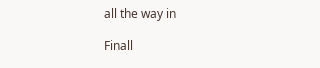all the way in

Finall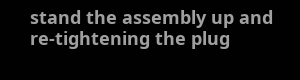stand the assembly up and re-tightening the plug